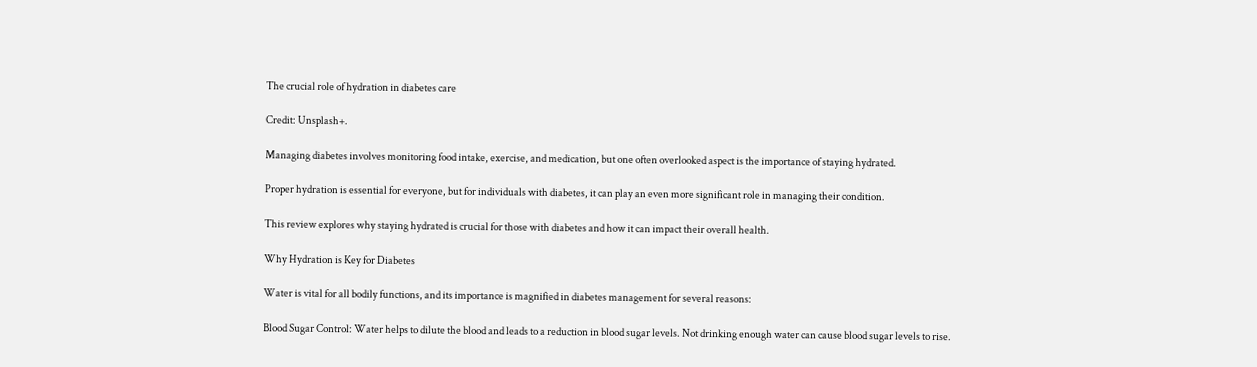The crucial role of hydration in diabetes care

Credit: Unsplash+.

Managing diabetes involves monitoring food intake, exercise, and medication, but one often overlooked aspect is the importance of staying hydrated.

Proper hydration is essential for everyone, but for individuals with diabetes, it can play an even more significant role in managing their condition.

This review explores why staying hydrated is crucial for those with diabetes and how it can impact their overall health.

Why Hydration is Key for Diabetes

Water is vital for all bodily functions, and its importance is magnified in diabetes management for several reasons:

Blood Sugar Control: Water helps to dilute the blood and leads to a reduction in blood sugar levels. Not drinking enough water can cause blood sugar levels to rise.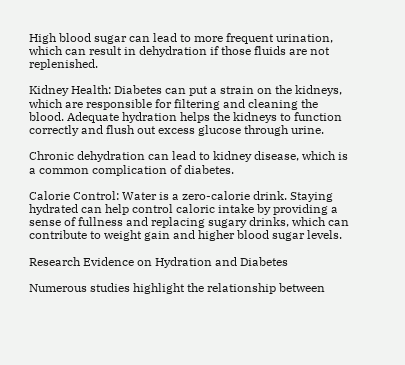High blood sugar can lead to more frequent urination, which can result in dehydration if those fluids are not replenished.

Kidney Health: Diabetes can put a strain on the kidneys, which are responsible for filtering and cleaning the blood. Adequate hydration helps the kidneys to function correctly and flush out excess glucose through urine.

Chronic dehydration can lead to kidney disease, which is a common complication of diabetes.

Calorie Control: Water is a zero-calorie drink. Staying hydrated can help control caloric intake by providing a sense of fullness and replacing sugary drinks, which can contribute to weight gain and higher blood sugar levels.

Research Evidence on Hydration and Diabetes

Numerous studies highlight the relationship between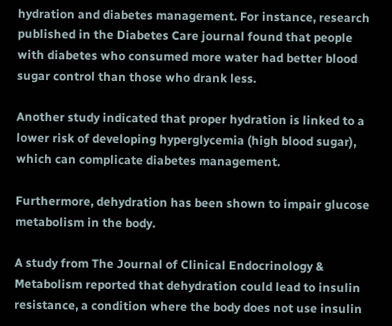hydration and diabetes management. For instance, research published in the Diabetes Care journal found that people with diabetes who consumed more water had better blood sugar control than those who drank less.

Another study indicated that proper hydration is linked to a lower risk of developing hyperglycemia (high blood sugar), which can complicate diabetes management.

Furthermore, dehydration has been shown to impair glucose metabolism in the body.

A study from The Journal of Clinical Endocrinology & Metabolism reported that dehydration could lead to insulin resistance, a condition where the body does not use insulin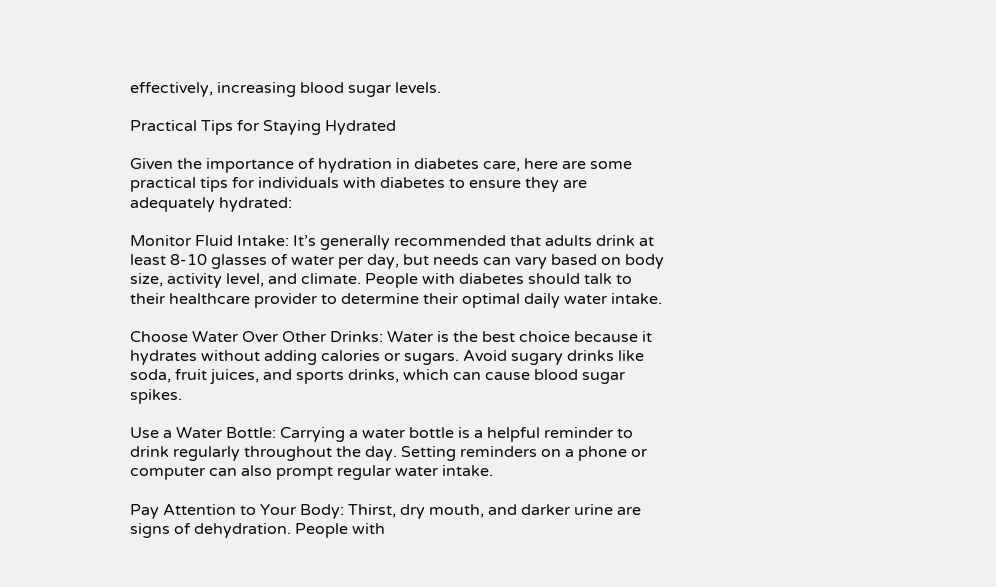effectively, increasing blood sugar levels.

Practical Tips for Staying Hydrated

Given the importance of hydration in diabetes care, here are some practical tips for individuals with diabetes to ensure they are adequately hydrated:

Monitor Fluid Intake: It’s generally recommended that adults drink at least 8-10 glasses of water per day, but needs can vary based on body size, activity level, and climate. People with diabetes should talk to their healthcare provider to determine their optimal daily water intake.

Choose Water Over Other Drinks: Water is the best choice because it hydrates without adding calories or sugars. Avoid sugary drinks like soda, fruit juices, and sports drinks, which can cause blood sugar spikes.

Use a Water Bottle: Carrying a water bottle is a helpful reminder to drink regularly throughout the day. Setting reminders on a phone or computer can also prompt regular water intake.

Pay Attention to Your Body: Thirst, dry mouth, and darker urine are signs of dehydration. People with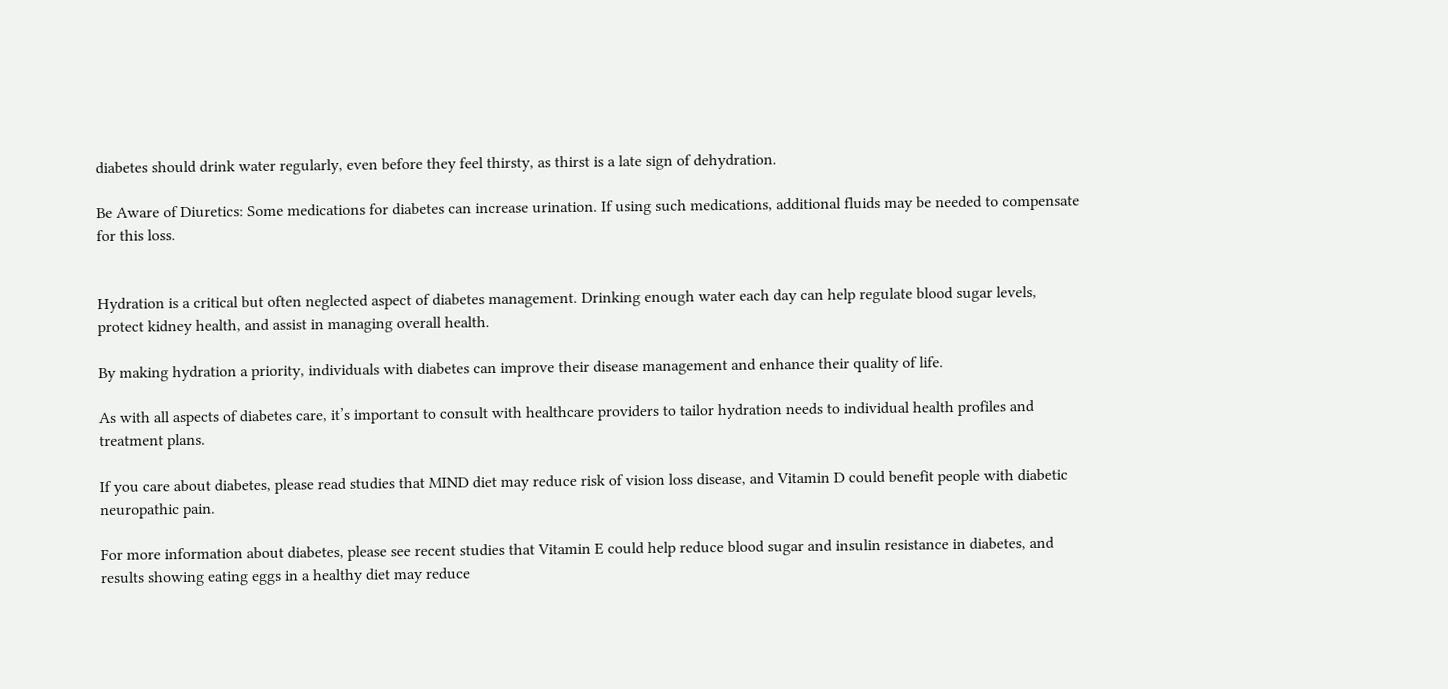diabetes should drink water regularly, even before they feel thirsty, as thirst is a late sign of dehydration.

Be Aware of Diuretics: Some medications for diabetes can increase urination. If using such medications, additional fluids may be needed to compensate for this loss.


Hydration is a critical but often neglected aspect of diabetes management. Drinking enough water each day can help regulate blood sugar levels, protect kidney health, and assist in managing overall health.

By making hydration a priority, individuals with diabetes can improve their disease management and enhance their quality of life.

As with all aspects of diabetes care, it’s important to consult with healthcare providers to tailor hydration needs to individual health profiles and treatment plans.

If you care about diabetes, please read studies that MIND diet may reduce risk of vision loss disease, and Vitamin D could benefit people with diabetic neuropathic pain.

For more information about diabetes, please see recent studies that Vitamin E could help reduce blood sugar and insulin resistance in diabetes, and results showing eating eggs in a healthy diet may reduce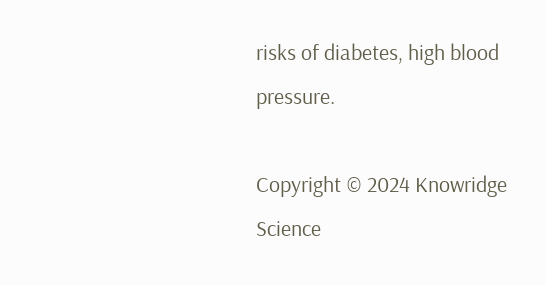risks of diabetes, high blood pressure.

Copyright © 2024 Knowridge Science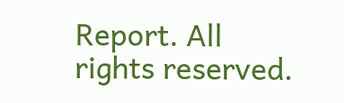Report. All rights reserved.